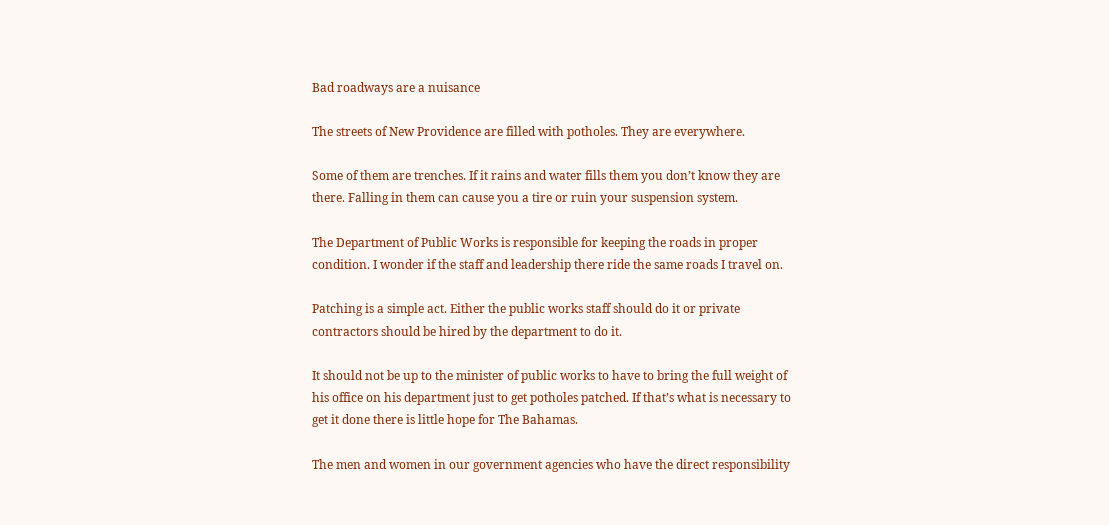Bad roadways are a nuisance

The streets of New Providence are filled with potholes. They are everywhere.

Some of them are trenches. If it rains and water fills them you don’t know they are there. Falling in them can cause you a tire or ruin your suspension system.

The Department of Public Works is responsible for keeping the roads in proper condition. I wonder if the staff and leadership there ride the same roads I travel on.

Patching is a simple act. Either the public works staff should do it or private contractors should be hired by the department to do it.

It should not be up to the minister of public works to have to bring the full weight of his office on his department just to get potholes patched. If that’s what is necessary to get it done there is little hope for The Bahamas.

The men and women in our government agencies who have the direct responsibility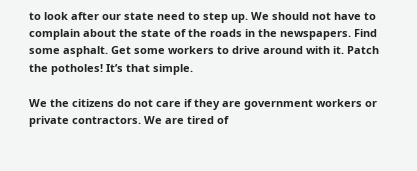to look after our state need to step up. We should not have to complain about the state of the roads in the newspapers. Find some asphalt. Get some workers to drive around with it. Patch the potholes! It’s that simple.

We the citizens do not care if they are government workers or private contractors. We are tired of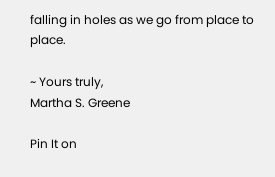falling in holes as we go from place to place.

~ Yours truly,
Martha S. Greene

Pin It on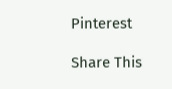Pinterest

Share This